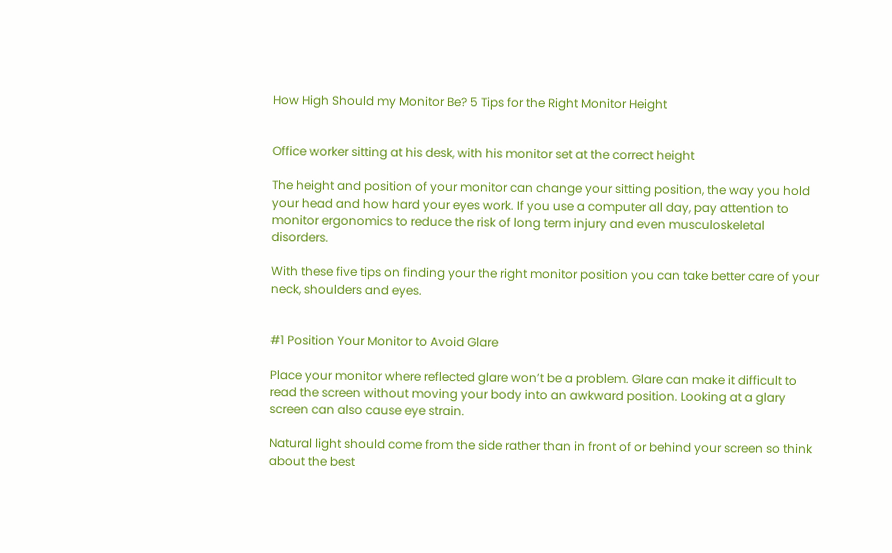How High Should my Monitor Be? 5 Tips for the Right Monitor Height


Office worker sitting at his desk, with his monitor set at the correct height

The height and position of your monitor can change your sitting position, the way you hold your head and how hard your eyes work. If you use a computer all day, pay attention to monitor ergonomics to reduce the risk of long term injury and even musculoskeletal disorders.

With these five tips on finding your the right monitor position you can take better care of your neck, shoulders and eyes.


#1 Position Your Monitor to Avoid Glare

Place your monitor where reflected glare won’t be a problem. Glare can make it difficult to read the screen without moving your body into an awkward position. Looking at a glary screen can also cause eye strain.

Natural light should come from the side rather than in front of or behind your screen so think about the best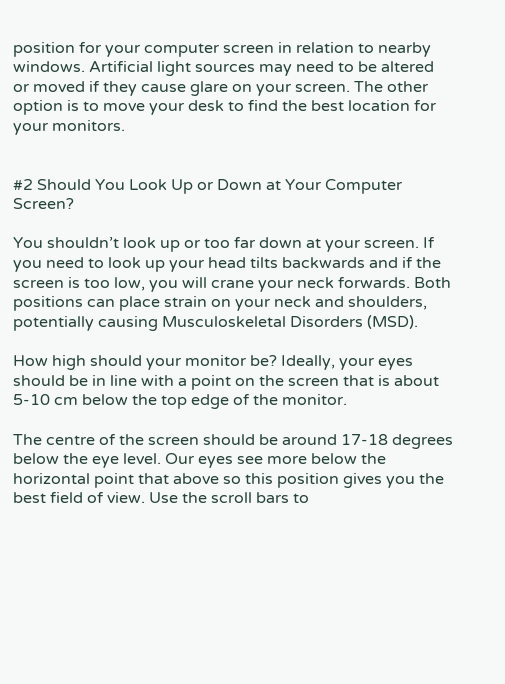position for your computer screen in relation to nearby windows. Artificial light sources may need to be altered or moved if they cause glare on your screen. The other option is to move your desk to find the best location for your monitors.


#2 Should You Look Up or Down at Your Computer Screen?

You shouldn’t look up or too far down at your screen. If you need to look up your head tilts backwards and if the screen is too low, you will crane your neck forwards. Both positions can place strain on your neck and shoulders, potentially causing Musculoskeletal Disorders (MSD).

How high should your monitor be? Ideally, your eyes should be in line with a point on the screen that is about 5-10 cm below the top edge of the monitor.

The centre of the screen should be around 17-18 degrees below the eye level. Our eyes see more below the horizontal point that above so this position gives you the best field of view. Use the scroll bars to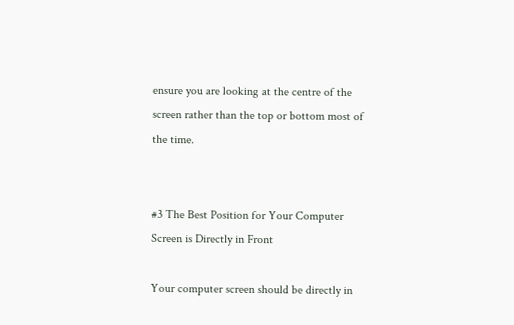ensure you are looking at the centre of the screen rather than the top or bottom most of the time.


#3 The Best Position for Your Computer Screen is Directly in Front

Your computer screen should be directly in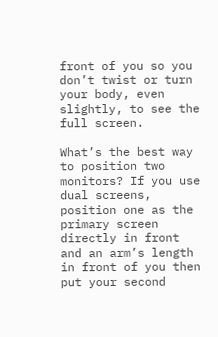front of you so you don’t twist or turn your body, even slightly, to see the full screen.

What’s the best way to position two monitors? If you use dual screens, position one as the primary screen directly in front and an arm’s length in front of you then put your second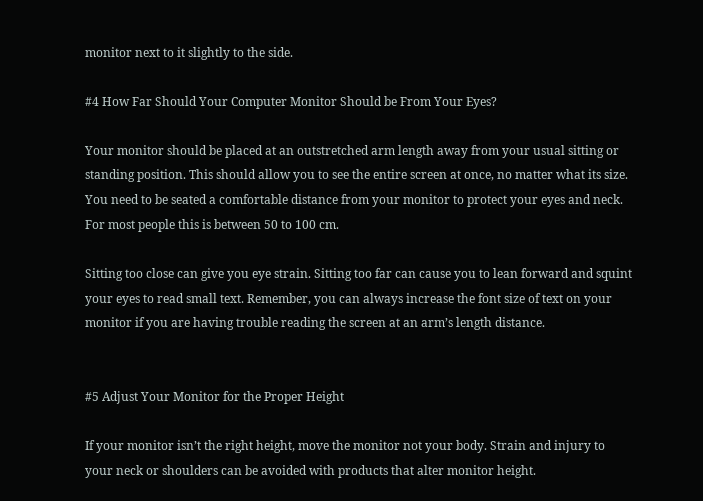monitor next to it slightly to the side.

#4 How Far Should Your Computer Monitor Should be From Your Eyes?

Your monitor should be placed at an outstretched arm length away from your usual sitting or standing position. This should allow you to see the entire screen at once, no matter what its size. You need to be seated a comfortable distance from your monitor to protect your eyes and neck. For most people this is between 50 to 100 cm.

Sitting too close can give you eye strain. Sitting too far can cause you to lean forward and squint your eyes to read small text. Remember, you can always increase the font size of text on your monitor if you are having trouble reading the screen at an arm’s length distance.


#5 Adjust Your Monitor for the Proper Height

If your monitor isn’t the right height, move the monitor not your body. Strain and injury to your neck or shoulders can be avoided with products that alter monitor height.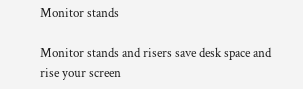Monitor stands

Monitor stands and risers save desk space and rise your screen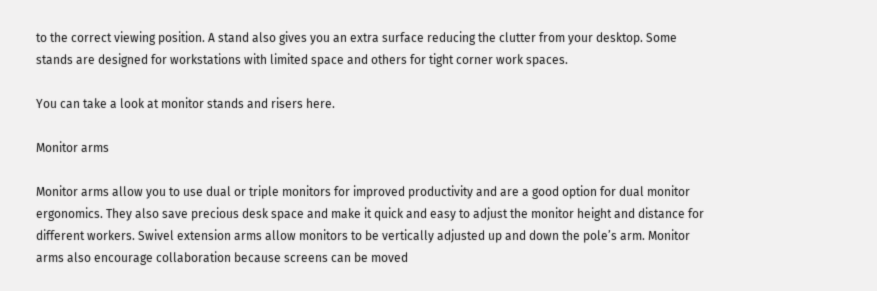to the correct viewing position. A stand also gives you an extra surface reducing the clutter from your desktop. Some stands are designed for workstations with limited space and others for tight corner work spaces.

You can take a look at monitor stands and risers here.

Monitor arms

Monitor arms allow you to use dual or triple monitors for improved productivity and are a good option for dual monitor ergonomics. They also save precious desk space and make it quick and easy to adjust the monitor height and distance for different workers. Swivel extension arms allow monitors to be vertically adjusted up and down the pole’s arm. Monitor arms also encourage collaboration because screens can be moved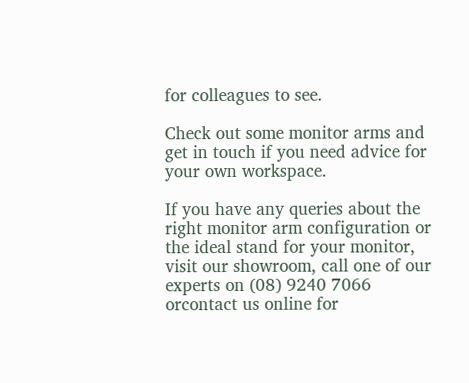for colleagues to see.

Check out some monitor arms and get in touch if you need advice for your own workspace.

If you have any queries about the right monitor arm configuration or the ideal stand for your monitor, visit our showroom, call one of our experts on (08) 9240 7066 orcontact us online for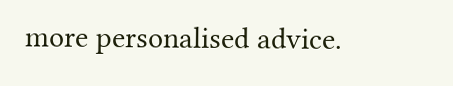more personalised advice.